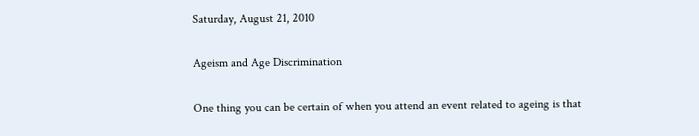Saturday, August 21, 2010

Ageism and Age Discrimination

One thing you can be certain of when you attend an event related to ageing is that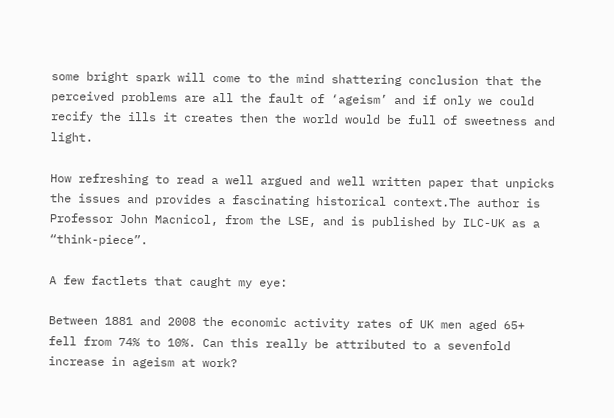some bright spark will come to the mind shattering conclusion that the perceived problems are all the fault of ‘ageism’ and if only we could recify the ills it creates then the world would be full of sweetness and light.

How refreshing to read a well argued and well written paper that unpicks the issues and provides a fascinating historical context.The author is Professor John Macnicol, from the LSE, and is published by ILC-UK as a “think-piece”.

A few factlets that caught my eye:

Between 1881 and 2008 the economic activity rates of UK men aged 65+ fell from 74% to 10%. Can this really be attributed to a sevenfold increase in ageism at work?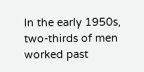In the early 1950s, two-thirds of men worked past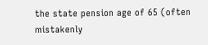the state pension age of 65 (often mistakenly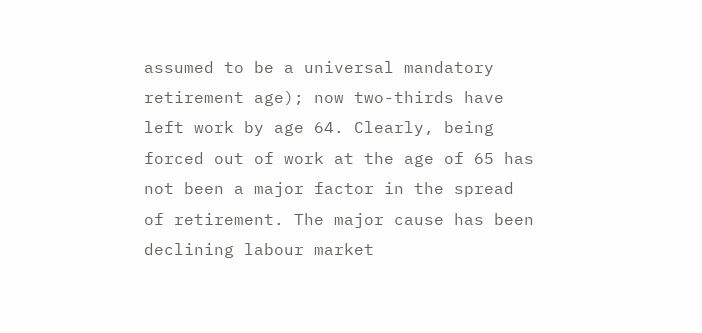assumed to be a universal mandatory retirement age); now two-thirds have left work by age 64. Clearly, being forced out of work at the age of 65 has not been a major factor in the spread of retirement. The major cause has been declining labour market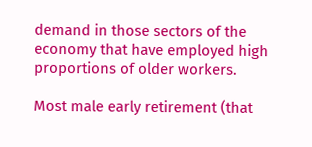demand in those sectors of the economy that have employed high proportions of older workers.

Most male early retirement (that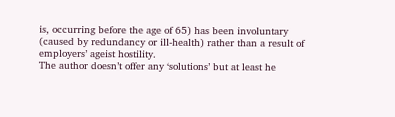is, occurring before the age of 65) has been involuntary (caused by redundancy or ill-health) rather than a result of employers’ ageist hostility.
The author doesn’t offer any ‘solutions’ but at least he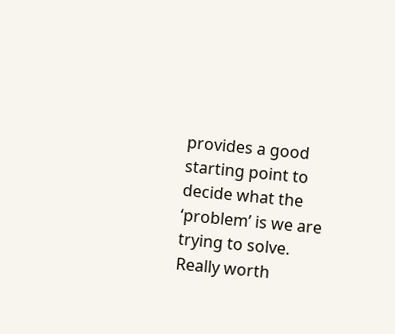provides a good starting point to decide what the ‘problem’ is we are trying to solve. Really worth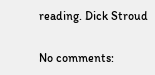reading. Dick Stroud

No comments: